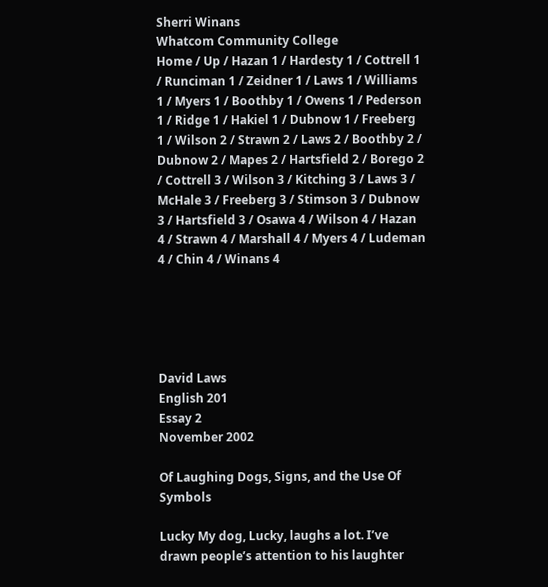Sherri Winans
Whatcom Community College
Home / Up / Hazan 1 / Hardesty 1 / Cottrell 1 / Runciman 1 / Zeidner 1 / Laws 1 / Williams 1 / Myers 1 / Boothby 1 / Owens 1 / Pederson 1 / Ridge 1 / Hakiel 1 / Dubnow 1 / Freeberg 1 / Wilson 2 / Strawn 2 / Laws 2 / Boothby 2 / Dubnow 2 / Mapes 2 / Hartsfield 2 / Borego 2 / Cottrell 3 / Wilson 3 / Kitching 3 / Laws 3 / McHale 3 / Freeberg 3 / Stimson 3 / Dubnow 3 / Hartsfield 3 / Osawa 4 / Wilson 4 / Hazan 4 / Strawn 4 / Marshall 4 / Myers 4 / Ludeman 4 / Chin 4 / Winans 4





David Laws
English 201
Essay 2
November 2002

Of Laughing Dogs, Signs, and the Use Of Symbols

Lucky My dog, Lucky, laughs a lot. I’ve drawn people’s attention to his laughter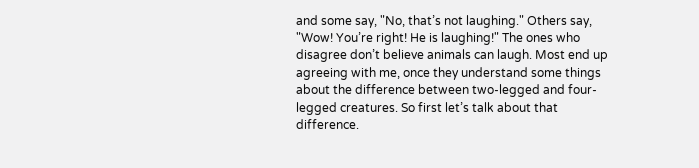and some say, "No, that’s not laughing." Others say, "Wow! You’re right! He is laughing!" The ones who disagree don’t believe animals can laugh. Most end up agreeing with me, once they understand some things about the difference between two-legged and four-legged creatures. So first let’s talk about that difference.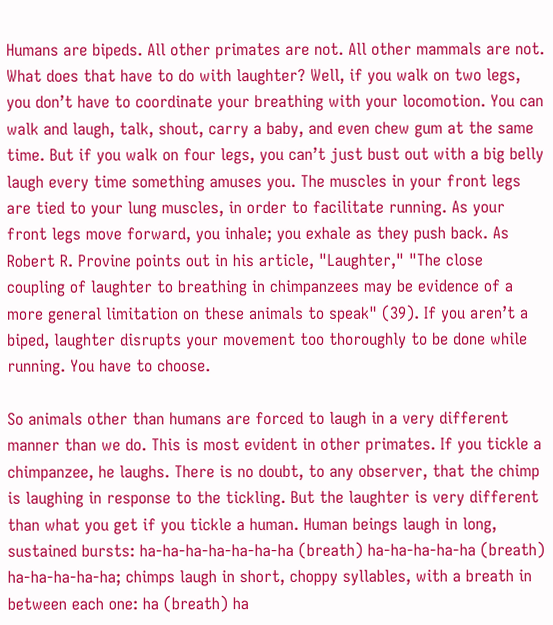Humans are bipeds. All other primates are not. All other mammals are not. What does that have to do with laughter? Well, if you walk on two legs, you don’t have to coordinate your breathing with your locomotion. You can walk and laugh, talk, shout, carry a baby, and even chew gum at the same time. But if you walk on four legs, you can’t just bust out with a big belly laugh every time something amuses you. The muscles in your front legs are tied to your lung muscles, in order to facilitate running. As your front legs move forward, you inhale; you exhale as they push back. As Robert R. Provine points out in his article, "Laughter," "The close coupling of laughter to breathing in chimpanzees may be evidence of a more general limitation on these animals to speak" (39). If you aren’t a biped, laughter disrupts your movement too thoroughly to be done while running. You have to choose.

So animals other than humans are forced to laugh in a very different manner than we do. This is most evident in other primates. If you tickle a chimpanzee, he laughs. There is no doubt, to any observer, that the chimp is laughing in response to the tickling. But the laughter is very different than what you get if you tickle a human. Human beings laugh in long, sustained bursts: ha-ha-ha-ha-ha-ha-ha (breath) ha-ha-ha-ha-ha (breath) ha-ha-ha-ha-ha; chimps laugh in short, choppy syllables, with a breath in between each one: ha (breath) ha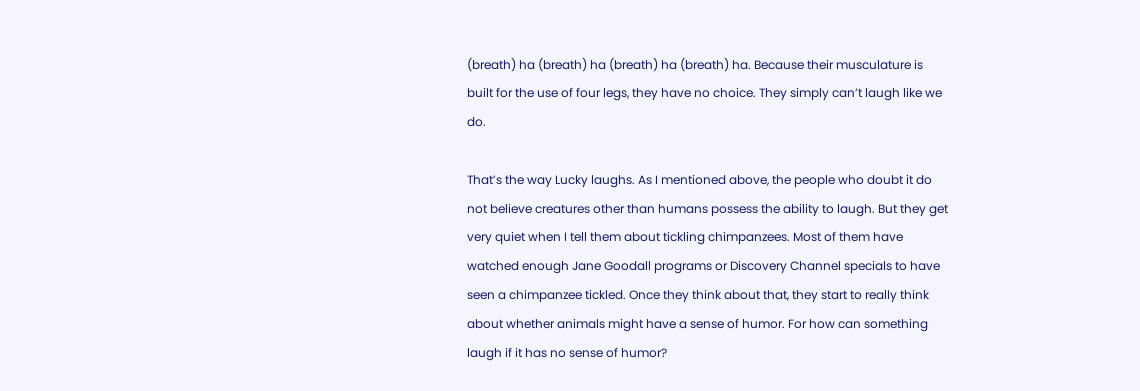(breath) ha (breath) ha (breath) ha (breath) ha. Because their musculature is built for the use of four legs, they have no choice. They simply can’t laugh like we do.

That’s the way Lucky laughs. As I mentioned above, the people who doubt it do not believe creatures other than humans possess the ability to laugh. But they get very quiet when I tell them about tickling chimpanzees. Most of them have watched enough Jane Goodall programs or Discovery Channel specials to have seen a chimpanzee tickled. Once they think about that, they start to really think about whether animals might have a sense of humor. For how can something laugh if it has no sense of humor?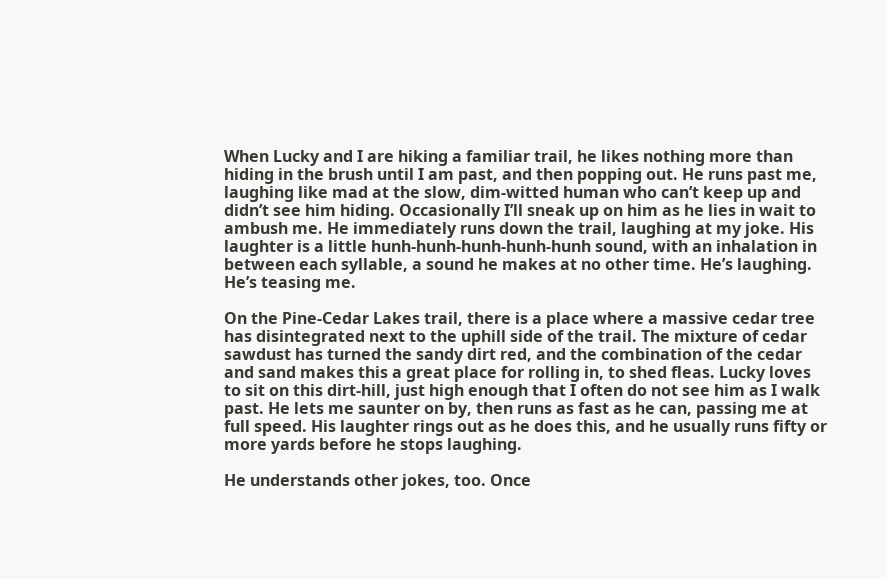When Lucky and I are hiking a familiar trail, he likes nothing more than hiding in the brush until I am past, and then popping out. He runs past me, laughing like mad at the slow, dim-witted human who can’t keep up and didn’t see him hiding. Occasionally I’ll sneak up on him as he lies in wait to ambush me. He immediately runs down the trail, laughing at my joke. His laughter is a little hunh-hunh-hunh-hunh-hunh sound, with an inhalation in between each syllable, a sound he makes at no other time. He’s laughing. He’s teasing me.

On the Pine-Cedar Lakes trail, there is a place where a massive cedar tree has disintegrated next to the uphill side of the trail. The mixture of cedar sawdust has turned the sandy dirt red, and the combination of the cedar and sand makes this a great place for rolling in, to shed fleas. Lucky loves to sit on this dirt-hill, just high enough that I often do not see him as I walk past. He lets me saunter on by, then runs as fast as he can, passing me at full speed. His laughter rings out as he does this, and he usually runs fifty or more yards before he stops laughing.

He understands other jokes, too. Once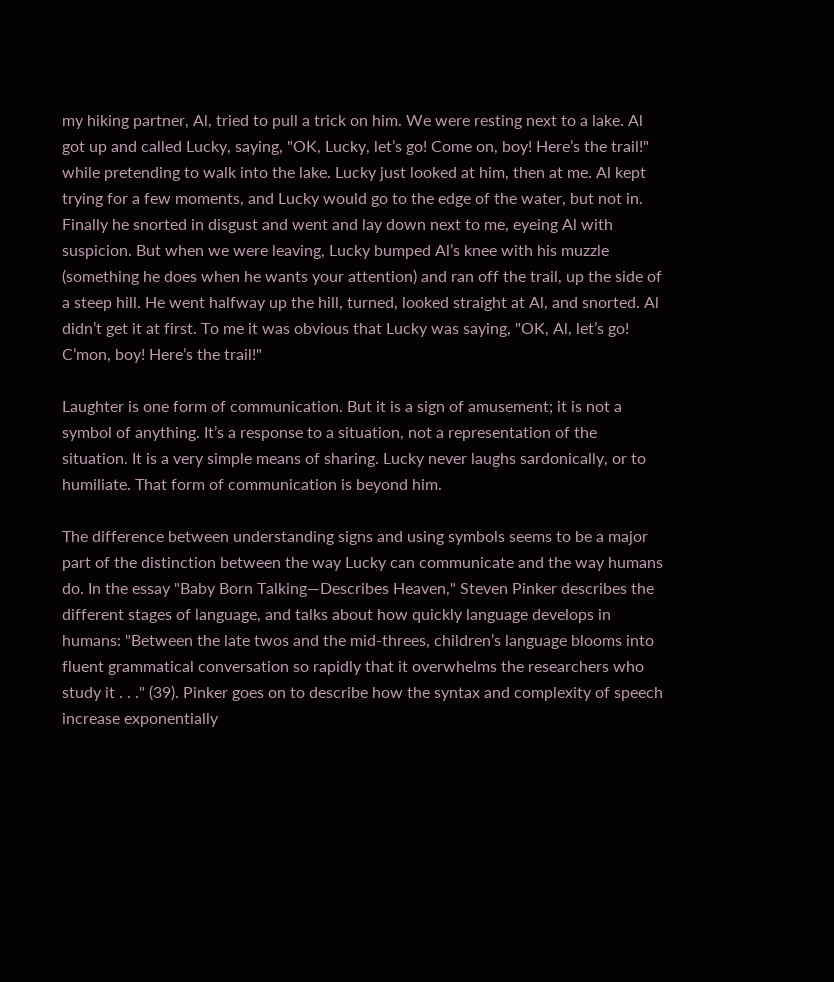my hiking partner, Al, tried to pull a trick on him. We were resting next to a lake. Al got up and called Lucky, saying, "OK, Lucky, let’s go! Come on, boy! Here’s the trail!" while pretending to walk into the lake. Lucky just looked at him, then at me. Al kept trying for a few moments, and Lucky would go to the edge of the water, but not in. Finally he snorted in disgust and went and lay down next to me, eyeing Al with suspicion. But when we were leaving, Lucky bumped Al’s knee with his muzzle (something he does when he wants your attention) and ran off the trail, up the side of a steep hill. He went halfway up the hill, turned, looked straight at Al, and snorted. Al didn’t get it at first. To me it was obvious that Lucky was saying, "OK, Al, let’s go! C’mon, boy! Here’s the trail!"

Laughter is one form of communication. But it is a sign of amusement; it is not a symbol of anything. It’s a response to a situation, not a representation of the situation. It is a very simple means of sharing. Lucky never laughs sardonically, or to humiliate. That form of communication is beyond him.

The difference between understanding signs and using symbols seems to be a major part of the distinction between the way Lucky can communicate and the way humans do. In the essay "Baby Born Talking—Describes Heaven," Steven Pinker describes the different stages of language, and talks about how quickly language develops in humans: "Between the late twos and the mid-threes, children’s language blooms into fluent grammatical conversation so rapidly that it overwhelms the researchers who study it . . ." (39). Pinker goes on to describe how the syntax and complexity of speech increase exponentially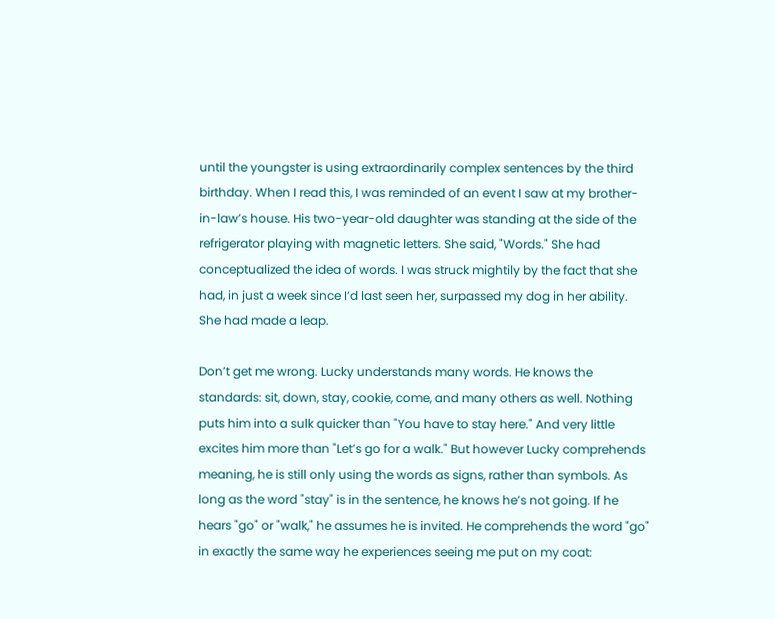until the youngster is using extraordinarily complex sentences by the third birthday. When I read this, I was reminded of an event I saw at my brother-in-law’s house. His two-year-old daughter was standing at the side of the refrigerator playing with magnetic letters. She said, "Words." She had conceptualized the idea of words. I was struck mightily by the fact that she had, in just a week since I’d last seen her, surpassed my dog in her ability. She had made a leap.

Don’t get me wrong. Lucky understands many words. He knows the standards: sit, down, stay, cookie, come, and many others as well. Nothing puts him into a sulk quicker than "You have to stay here." And very little excites him more than "Let’s go for a walk." But however Lucky comprehends meaning, he is still only using the words as signs, rather than symbols. As long as the word "stay" is in the sentence, he knows he’s not going. If he hears "go" or "walk," he assumes he is invited. He comprehends the word "go" in exactly the same way he experiences seeing me put on my coat: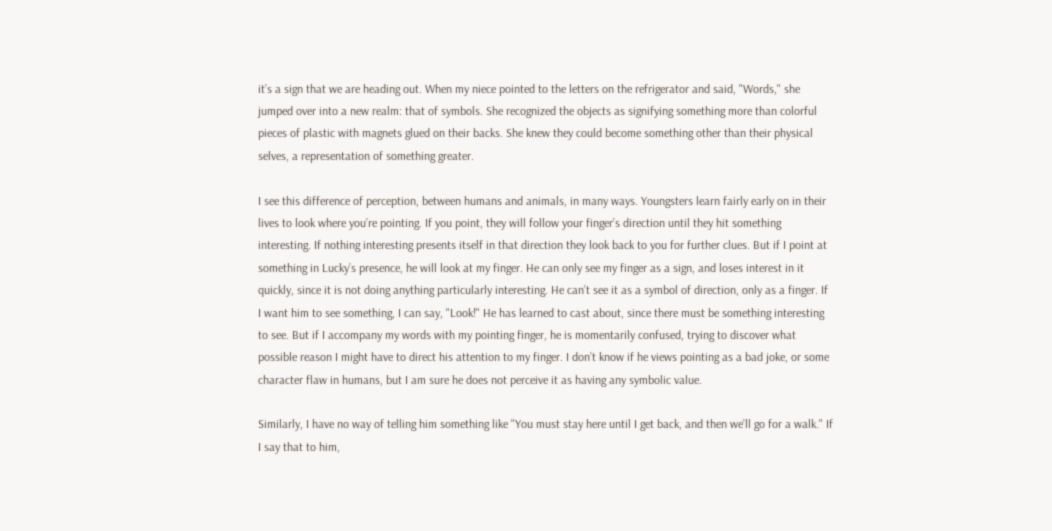it’s a sign that we are heading out. When my niece pointed to the letters on the refrigerator and said, "Words," she jumped over into a new realm: that of symbols. She recognized the objects as signifying something more than colorful pieces of plastic with magnets glued on their backs. She knew they could become something other than their physical selves, a representation of something greater.

I see this difference of perception, between humans and animals, in many ways. Youngsters learn fairly early on in their lives to look where you’re pointing. If you point, they will follow your finger’s direction until they hit something interesting. If nothing interesting presents itself in that direction they look back to you for further clues. But if I point at something in Lucky’s presence, he will look at my finger. He can only see my finger as a sign, and loses interest in it quickly, since it is not doing anything particularly interesting. He can’t see it as a symbol of direction, only as a finger. If I want him to see something, I can say, "Look!" He has learned to cast about, since there must be something interesting to see. But if I accompany my words with my pointing finger, he is momentarily confused, trying to discover what possible reason I might have to direct his attention to my finger. I don’t know if he views pointing as a bad joke, or some character flaw in humans, but I am sure he does not perceive it as having any symbolic value.

Similarly, I have no way of telling him something like "You must stay here until I get back, and then we’ll go for a walk." If I say that to him,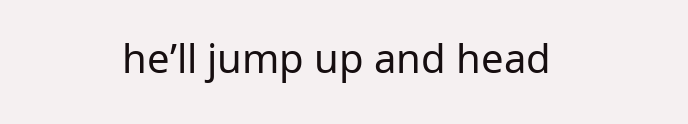he’ll jump up and head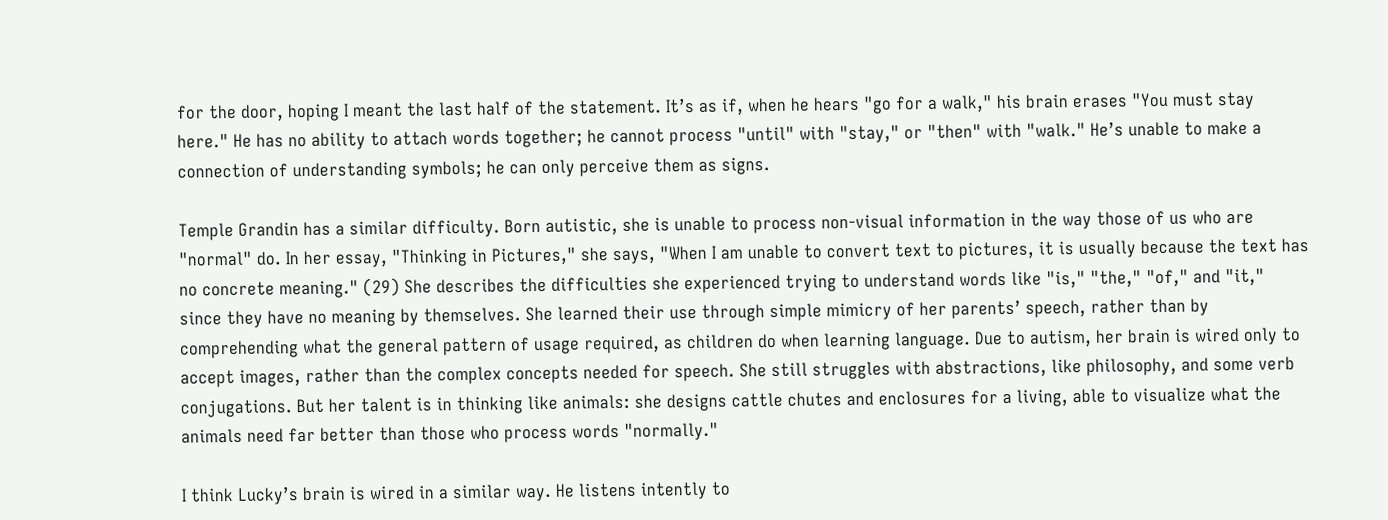for the door, hoping I meant the last half of the statement. It’s as if, when he hears "go for a walk," his brain erases "You must stay here." He has no ability to attach words together; he cannot process "until" with "stay," or "then" with "walk." He’s unable to make a connection of understanding symbols; he can only perceive them as signs.

Temple Grandin has a similar difficulty. Born autistic, she is unable to process non-visual information in the way those of us who are "normal" do. In her essay, "Thinking in Pictures," she says, "When I am unable to convert text to pictures, it is usually because the text has no concrete meaning." (29) She describes the difficulties she experienced trying to understand words like "is," "the," "of," and "it," since they have no meaning by themselves. She learned their use through simple mimicry of her parents’ speech, rather than by comprehending what the general pattern of usage required, as children do when learning language. Due to autism, her brain is wired only to accept images, rather than the complex concepts needed for speech. She still struggles with abstractions, like philosophy, and some verb conjugations. But her talent is in thinking like animals: she designs cattle chutes and enclosures for a living, able to visualize what the animals need far better than those who process words "normally."

I think Lucky’s brain is wired in a similar way. He listens intently to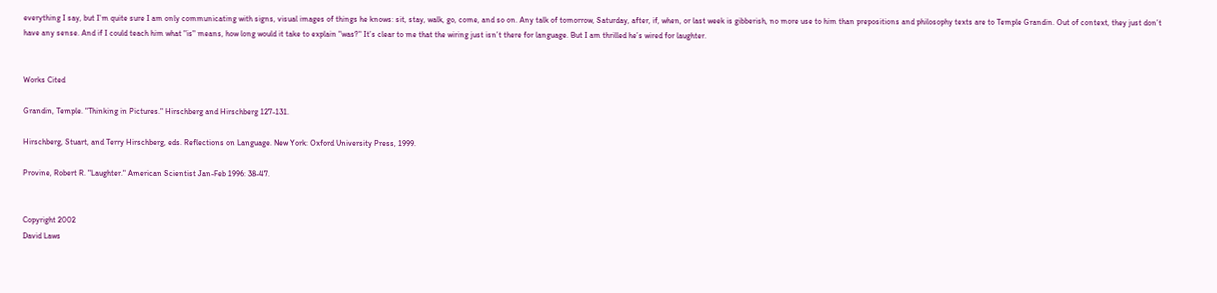everything I say, but I’m quite sure I am only communicating with signs, visual images of things he knows: sit, stay, walk, go, come, and so on. Any talk of tomorrow, Saturday, after, if, when, or last week is gibberish, no more use to him than prepositions and philosophy texts are to Temple Grandin. Out of context, they just don’t have any sense. And if I could teach him what "is" means, how long would it take to explain "was?" It’s clear to me that the wiring just isn’t there for language. But I am thrilled he’s wired for laughter.


Works Cited

Grandin, Temple. "Thinking in Pictures." Hirschberg and Hirschberg 127-131.

Hirschberg, Stuart, and Terry Hirschberg, eds. Reflections on Language. New York: Oxford University Press, 1999.

Provine, Robert R. "Laughter." American Scientist Jan-Feb 1996: 38-47.


Copyright 2002
David Laws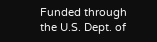Funded through the U.S. Dept. of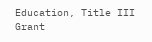Education, Title III Grant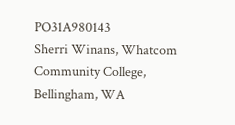PO31A980143
Sherri Winans, Whatcom Community College, Bellingham, WA